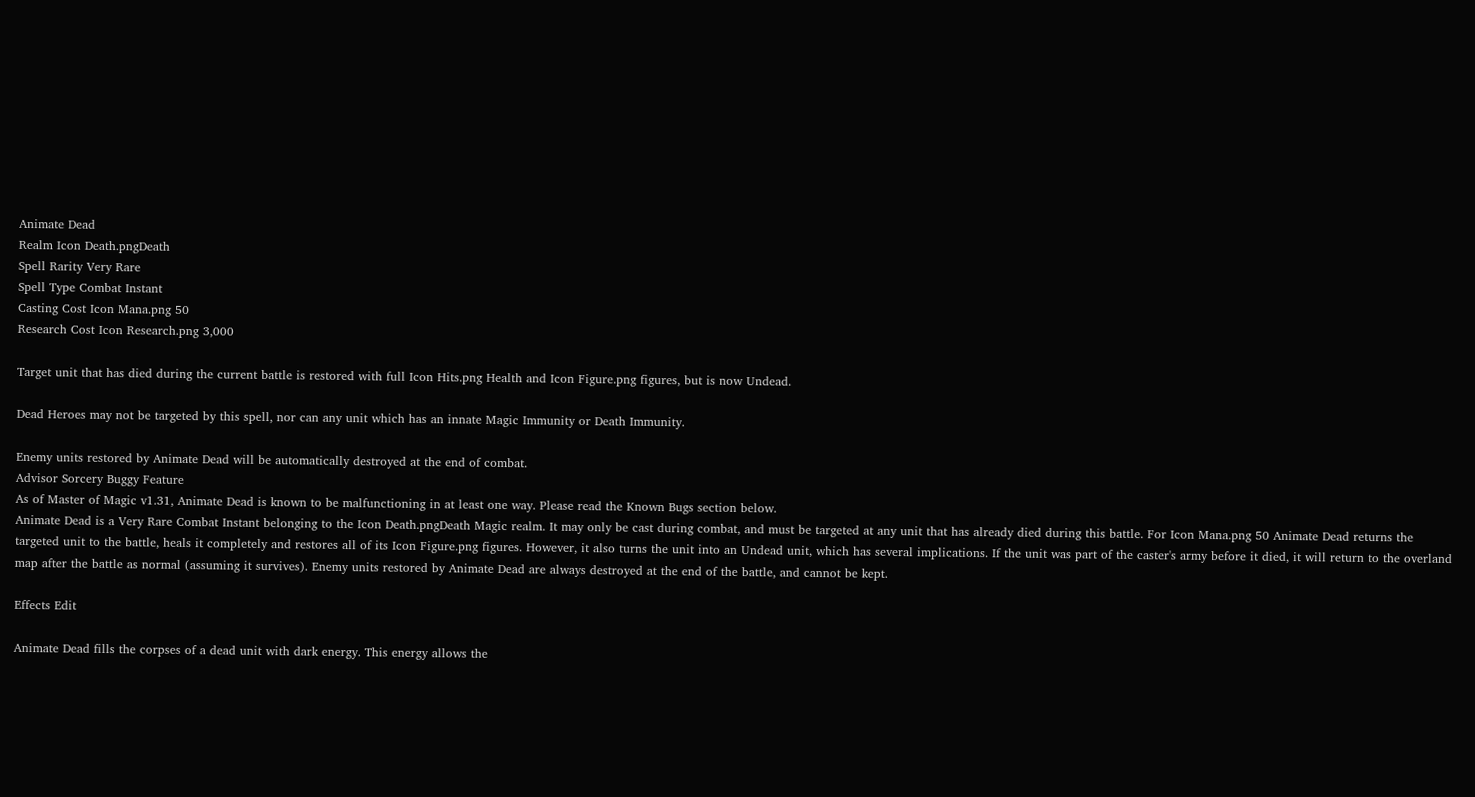Animate Dead
Realm Icon Death.pngDeath
Spell Rarity Very Rare
Spell Type Combat Instant
Casting Cost Icon Mana.png 50
Research Cost Icon Research.png 3,000

Target unit that has died during the current battle is restored with full Icon Hits.png Health and Icon Figure.png figures, but is now Undead.

Dead Heroes may not be targeted by this spell, nor can any unit which has an innate Magic Immunity or Death Immunity.

Enemy units restored by Animate Dead will be automatically destroyed at the end of combat.
Advisor Sorcery Buggy Feature
As of Master of Magic v1.31, Animate Dead is known to be malfunctioning in at least one way. Please read the Known Bugs section below.
Animate Dead is a Very Rare Combat Instant belonging to the Icon Death.pngDeath Magic realm. It may only be cast during combat, and must be targeted at any unit that has already died during this battle. For Icon Mana.png 50 Animate Dead returns the targeted unit to the battle, heals it completely and restores all of its Icon Figure.png figures. However, it also turns the unit into an Undead unit, which has several implications. If the unit was part of the caster's army before it died, it will return to the overland map after the battle as normal (assuming it survives). Enemy units restored by Animate Dead are always destroyed at the end of the battle, and cannot be kept.

Effects Edit

Animate Dead fills the corpses of a dead unit with dark energy. This energy allows the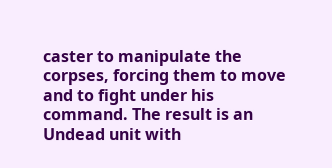caster to manipulate the corpses, forcing them to move and to fight under his command. The result is an Undead unit with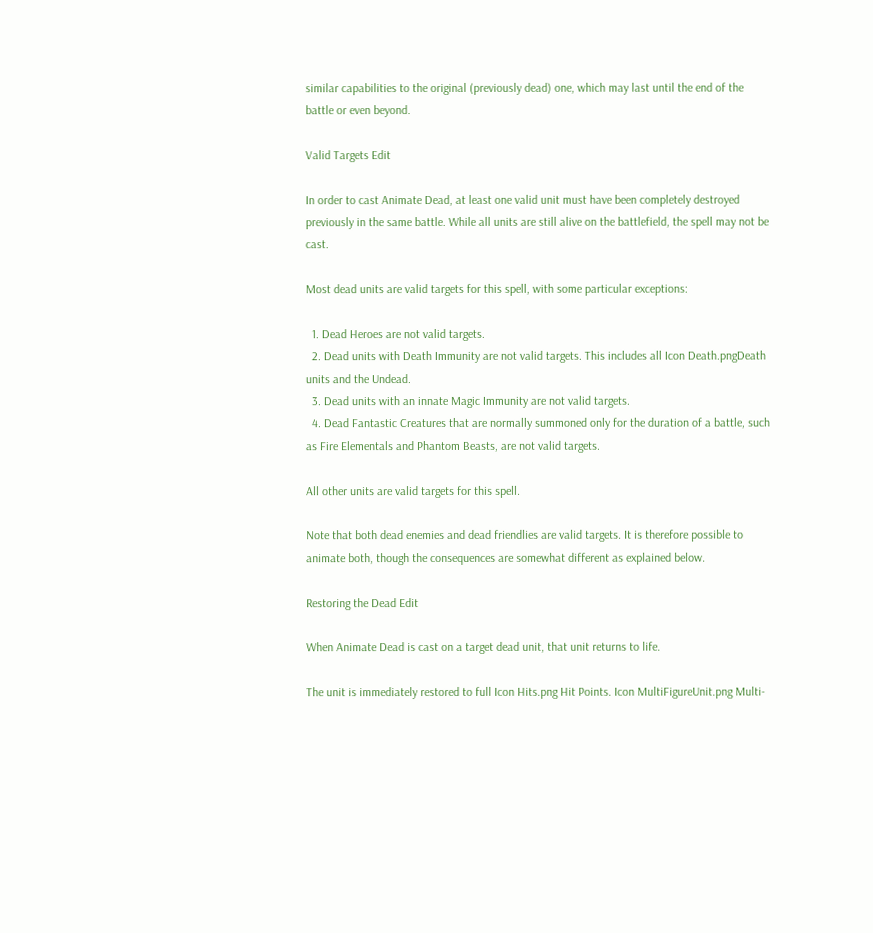similar capabilities to the original (previously dead) one, which may last until the end of the battle or even beyond.

Valid Targets Edit

In order to cast Animate Dead, at least one valid unit must have been completely destroyed previously in the same battle. While all units are still alive on the battlefield, the spell may not be cast.

Most dead units are valid targets for this spell, with some particular exceptions:

  1. Dead Heroes are not valid targets.
  2. Dead units with Death Immunity are not valid targets. This includes all Icon Death.pngDeath units and the Undead.
  3. Dead units with an innate Magic Immunity are not valid targets.
  4. Dead Fantastic Creatures that are normally summoned only for the duration of a battle, such as Fire Elementals and Phantom Beasts, are not valid targets.

All other units are valid targets for this spell.

Note that both dead enemies and dead friendlies are valid targets. It is therefore possible to animate both, though the consequences are somewhat different as explained below.

Restoring the Dead Edit

When Animate Dead is cast on a target dead unit, that unit returns to life.

The unit is immediately restored to full Icon Hits.png Hit Points. Icon MultiFigureUnit.png Multi-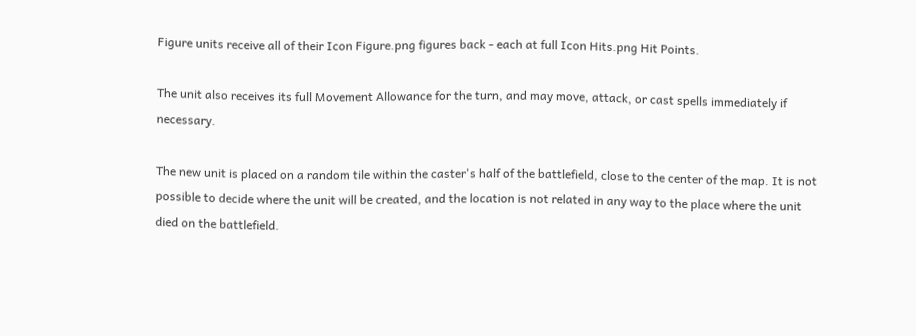Figure units receive all of their Icon Figure.png figures back - each at full Icon Hits.png Hit Points.

The unit also receives its full Movement Allowance for the turn, and may move, attack, or cast spells immediately if necessary.

The new unit is placed on a random tile within the caster's half of the battlefield, close to the center of the map. It is not possible to decide where the unit will be created, and the location is not related in any way to the place where the unit died on the battlefield.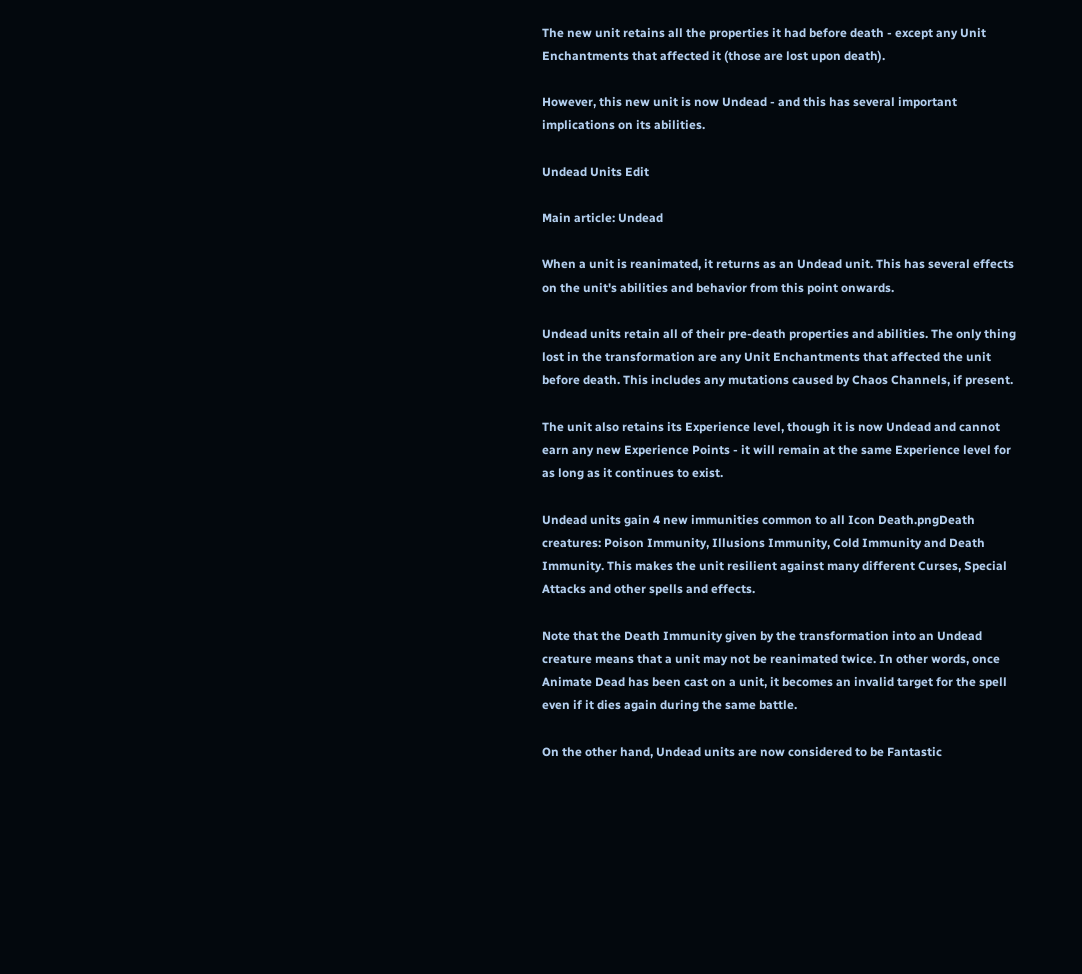The new unit retains all the properties it had before death - except any Unit Enchantments that affected it (those are lost upon death).

However, this new unit is now Undead - and this has several important implications on its abilities.

Undead Units Edit

Main article: Undead

When a unit is reanimated, it returns as an Undead unit. This has several effects on the unit's abilities and behavior from this point onwards.

Undead units retain all of their pre-death properties and abilities. The only thing lost in the transformation are any Unit Enchantments that affected the unit before death. This includes any mutations caused by Chaos Channels, if present.

The unit also retains its Experience level, though it is now Undead and cannot earn any new Experience Points - it will remain at the same Experience level for as long as it continues to exist.

Undead units gain 4 new immunities common to all Icon Death.pngDeath creatures: Poison Immunity, Illusions Immunity, Cold Immunity and Death Immunity. This makes the unit resilient against many different Curses, Special Attacks and other spells and effects.

Note that the Death Immunity given by the transformation into an Undead creature means that a unit may not be reanimated twice. In other words, once Animate Dead has been cast on a unit, it becomes an invalid target for the spell even if it dies again during the same battle.

On the other hand, Undead units are now considered to be Fantastic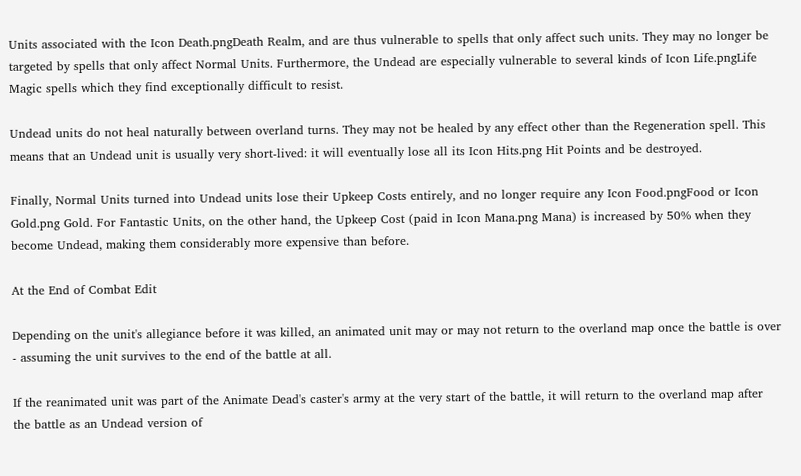Units associated with the Icon Death.pngDeath Realm, and are thus vulnerable to spells that only affect such units. They may no longer be targeted by spells that only affect Normal Units. Furthermore, the Undead are especially vulnerable to several kinds of Icon Life.pngLife Magic spells which they find exceptionally difficult to resist.

Undead units do not heal naturally between overland turns. They may not be healed by any effect other than the Regeneration spell. This means that an Undead unit is usually very short-lived: it will eventually lose all its Icon Hits.png Hit Points and be destroyed.

Finally, Normal Units turned into Undead units lose their Upkeep Costs entirely, and no longer require any Icon Food.pngFood or Icon Gold.png Gold. For Fantastic Units, on the other hand, the Upkeep Cost (paid in Icon Mana.png Mana) is increased by 50% when they become Undead, making them considerably more expensive than before.

At the End of Combat Edit

Depending on the unit's allegiance before it was killed, an animated unit may or may not return to the overland map once the battle is over - assuming the unit survives to the end of the battle at all.

If the reanimated unit was part of the Animate Dead's caster's army at the very start of the battle, it will return to the overland map after the battle as an Undead version of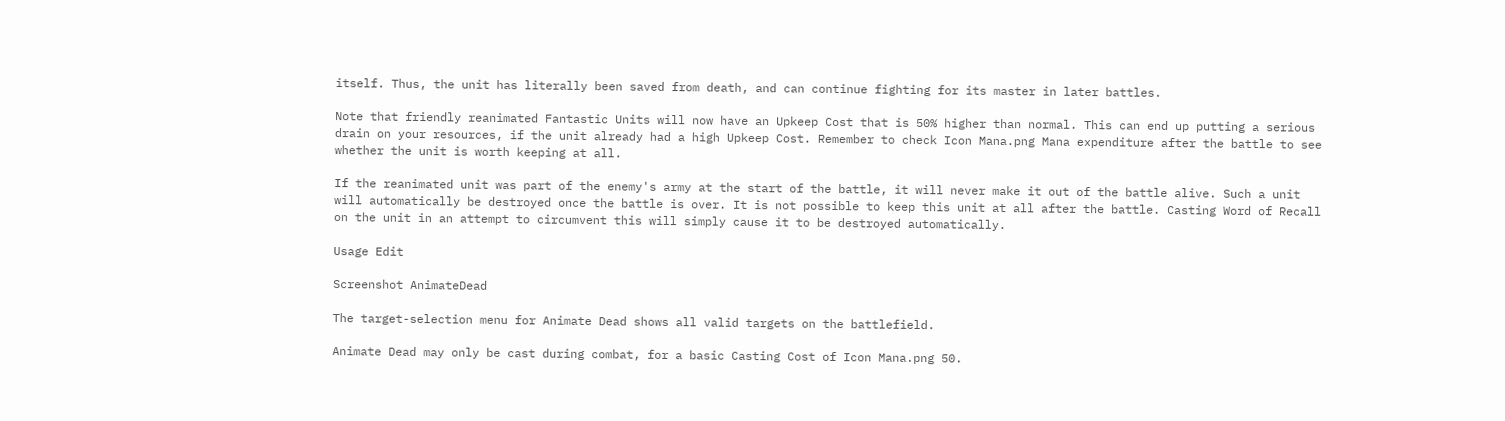itself. Thus, the unit has literally been saved from death, and can continue fighting for its master in later battles.

Note that friendly reanimated Fantastic Units will now have an Upkeep Cost that is 50% higher than normal. This can end up putting a serious drain on your resources, if the unit already had a high Upkeep Cost. Remember to check Icon Mana.png Mana expenditure after the battle to see whether the unit is worth keeping at all.

If the reanimated unit was part of the enemy's army at the start of the battle, it will never make it out of the battle alive. Such a unit will automatically be destroyed once the battle is over. It is not possible to keep this unit at all after the battle. Casting Word of Recall on the unit in an attempt to circumvent this will simply cause it to be destroyed automatically.

Usage Edit

Screenshot AnimateDead

The target-selection menu for Animate Dead shows all valid targets on the battlefield.

Animate Dead may only be cast during combat, for a basic Casting Cost of Icon Mana.png 50.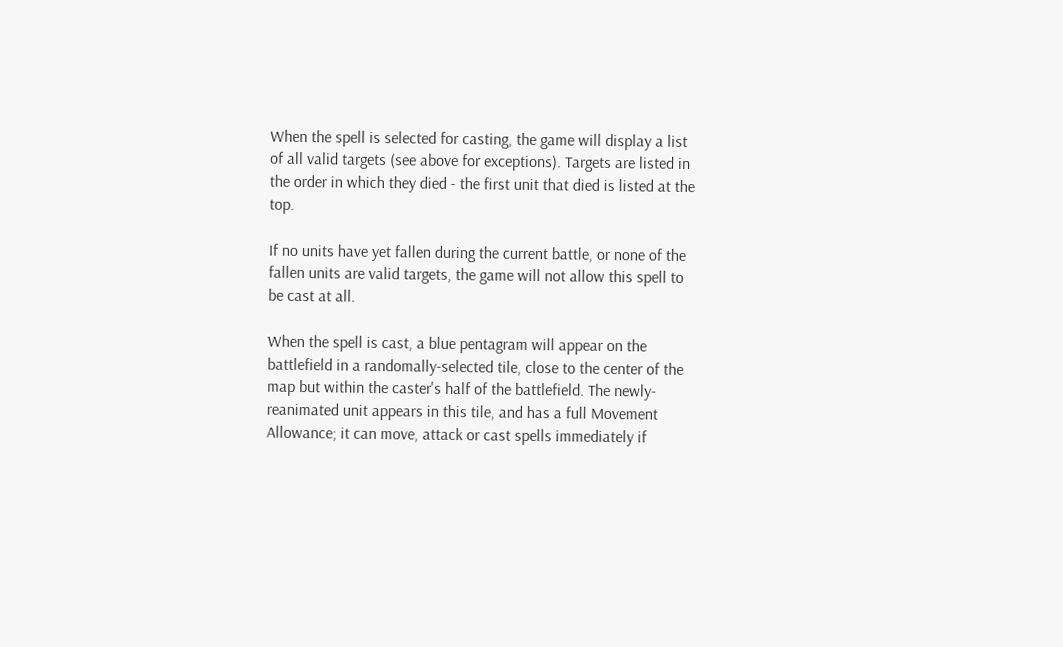When the spell is selected for casting, the game will display a list of all valid targets (see above for exceptions). Targets are listed in the order in which they died - the first unit that died is listed at the top.

If no units have yet fallen during the current battle, or none of the fallen units are valid targets, the game will not allow this spell to be cast at all.

When the spell is cast, a blue pentagram will appear on the battlefield in a randomally-selected tile, close to the center of the map but within the caster's half of the battlefield. The newly-reanimated unit appears in this tile, and has a full Movement Allowance; it can move, attack or cast spells immediately if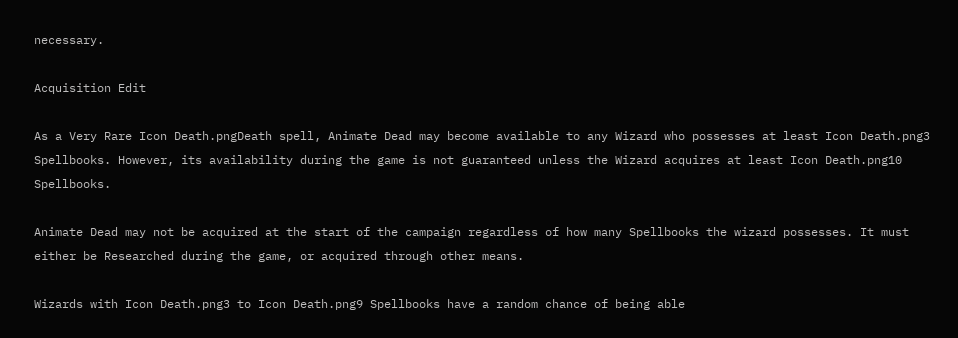necessary.

Acquisition Edit

As a Very Rare Icon Death.pngDeath spell, Animate Dead may become available to any Wizard who possesses at least Icon Death.png3 Spellbooks. However, its availability during the game is not guaranteed unless the Wizard acquires at least Icon Death.png10 Spellbooks.

Animate Dead may not be acquired at the start of the campaign regardless of how many Spellbooks the wizard possesses. It must either be Researched during the game, or acquired through other means.

Wizards with Icon Death.png3 to Icon Death.png9 Spellbooks have a random chance of being able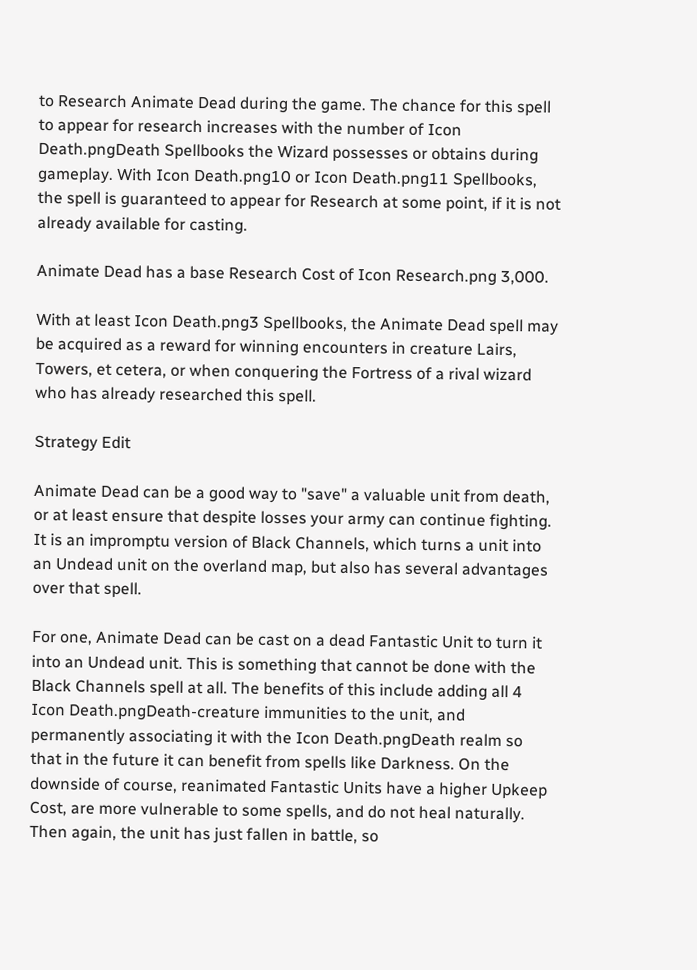to Research Animate Dead during the game. The chance for this spell to appear for research increases with the number of Icon Death.pngDeath Spellbooks the Wizard possesses or obtains during gameplay. With Icon Death.png10 or Icon Death.png11 Spellbooks, the spell is guaranteed to appear for Research at some point, if it is not already available for casting.

Animate Dead has a base Research Cost of Icon Research.png 3,000.

With at least Icon Death.png3 Spellbooks, the Animate Dead spell may be acquired as a reward for winning encounters in creature Lairs, Towers, et cetera, or when conquering the Fortress of a rival wizard who has already researched this spell.

Strategy Edit

Animate Dead can be a good way to "save" a valuable unit from death, or at least ensure that despite losses your army can continue fighting. It is an impromptu version of Black Channels, which turns a unit into an Undead unit on the overland map, but also has several advantages over that spell.

For one, Animate Dead can be cast on a dead Fantastic Unit to turn it into an Undead unit. This is something that cannot be done with the Black Channels spell at all. The benefits of this include adding all 4 Icon Death.pngDeath-creature immunities to the unit, and permanently associating it with the Icon Death.pngDeath realm so that in the future it can benefit from spells like Darkness. On the downside of course, reanimated Fantastic Units have a higher Upkeep Cost, are more vulnerable to some spells, and do not heal naturally. Then again, the unit has just fallen in battle, so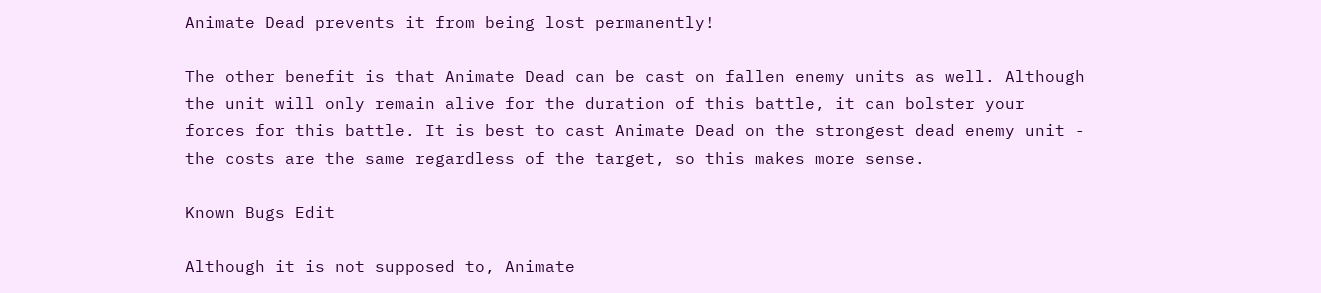Animate Dead prevents it from being lost permanently!

The other benefit is that Animate Dead can be cast on fallen enemy units as well. Although the unit will only remain alive for the duration of this battle, it can bolster your forces for this battle. It is best to cast Animate Dead on the strongest dead enemy unit - the costs are the same regardless of the target, so this makes more sense.

Known Bugs Edit

Although it is not supposed to, Animate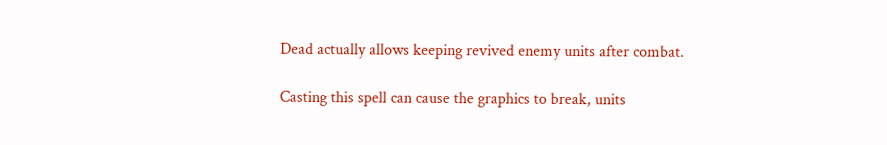Dead actually allows keeping revived enemy units after combat.

Casting this spell can cause the graphics to break, units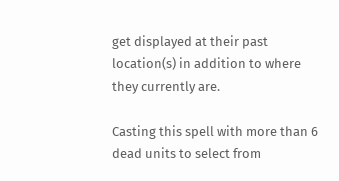get displayed at their past location(s) in addition to where they currently are.

Casting this spell with more than 6 dead units to select from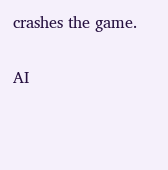crashes the game.

AI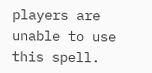players are unable to use this spell.